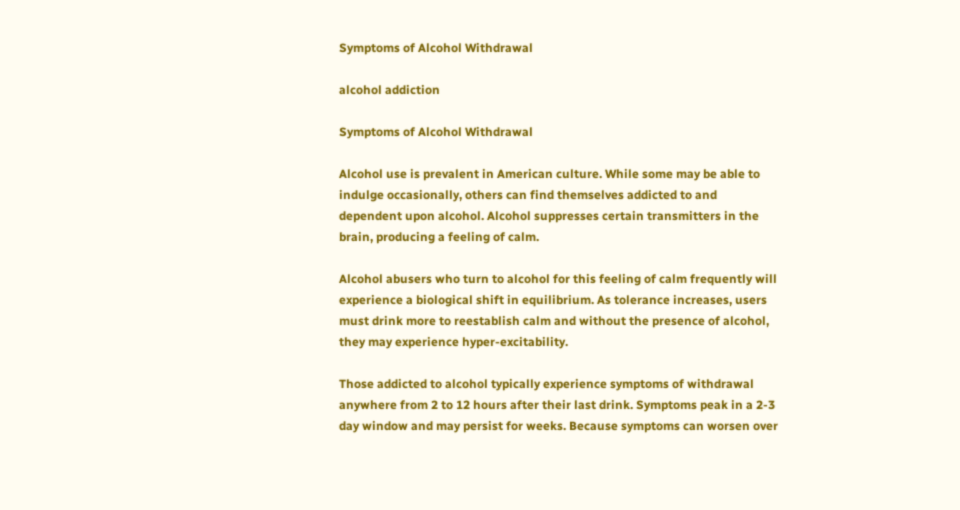Symptoms of Alcohol Withdrawal

alcohol addiction

Symptoms of Alcohol Withdrawal

Alcohol use is prevalent in American culture. While some may be able to indulge occasionally, others can find themselves addicted to and dependent upon alcohol. Alcohol suppresses certain transmitters in the brain, producing a feeling of calm.

Alcohol abusers who turn to alcohol for this feeling of calm frequently will experience a biological shift in equilibrium. As tolerance increases, users must drink more to reestablish calm and without the presence of alcohol, they may experience hyper-excitability.

Those addicted to alcohol typically experience symptoms of withdrawal anywhere from 2 to 12 hours after their last drink. Symptoms peak in a 2-3 day window and may persist for weeks. Because symptoms can worsen over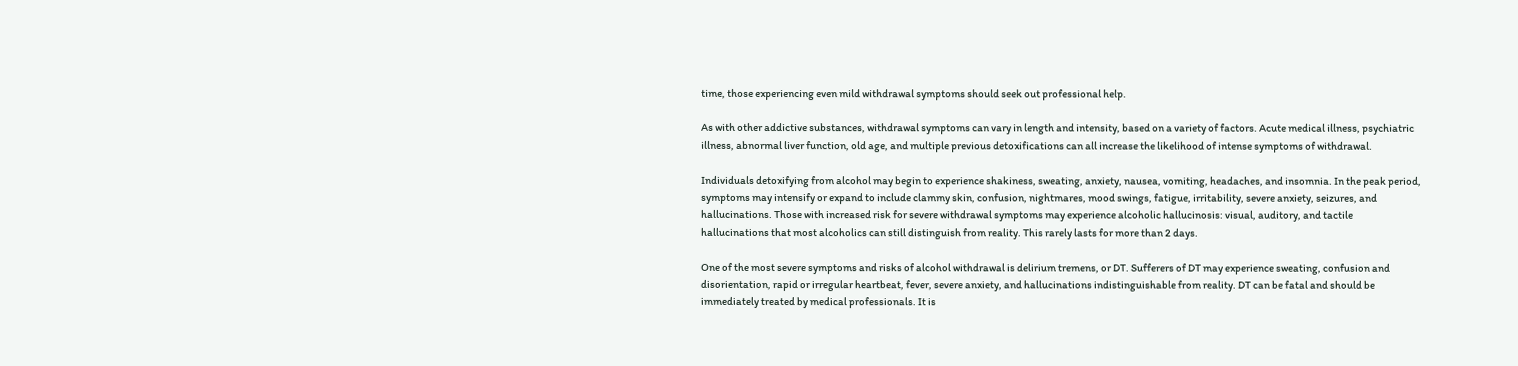time, those experiencing even mild withdrawal symptoms should seek out professional help.

As with other addictive substances, withdrawal symptoms can vary in length and intensity, based on a variety of factors. Acute medical illness, psychiatric illness, abnormal liver function, old age, and multiple previous detoxifications can all increase the likelihood of intense symptoms of withdrawal.

Individuals detoxifying from alcohol may begin to experience shakiness, sweating, anxiety, nausea, vomiting, headaches, and insomnia. In the peak period, symptoms may intensify or expand to include clammy skin, confusion, nightmares, mood swings, fatigue, irritability, severe anxiety, seizures, and hallucinations. Those with increased risk for severe withdrawal symptoms may experience alcoholic hallucinosis: visual, auditory, and tactile hallucinations that most alcoholics can still distinguish from reality. This rarely lasts for more than 2 days.

One of the most severe symptoms and risks of alcohol withdrawal is delirium tremens, or DT. Sufferers of DT may experience sweating, confusion and disorientation, rapid or irregular heartbeat, fever, severe anxiety, and hallucinations indistinguishable from reality. DT can be fatal and should be immediately treated by medical professionals. It is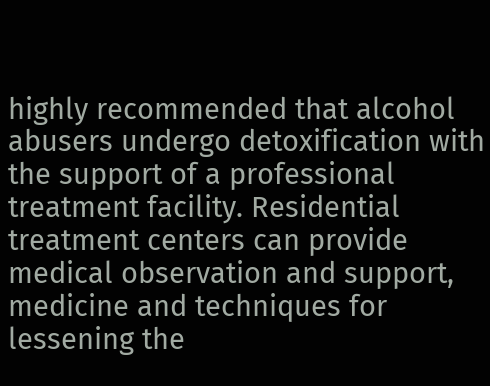highly recommended that alcohol abusers undergo detoxification with the support of a professional treatment facility. Residential treatment centers can provide medical observation and support, medicine and techniques for lessening the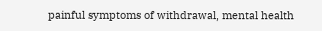painful symptoms of withdrawal, mental health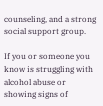counseling, and a strong social support group.

If you or someone you know is struggling with alcohol abuse or showing signs of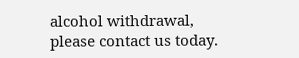alcohol withdrawal, please contact us today.